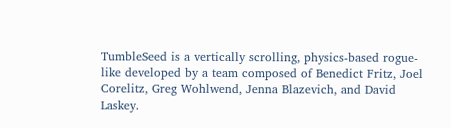TumbleSeed is a vertically scrolling, physics-based rogue-like developed by a team composed of Benedict Fritz, Joel Corelitz, Greg Wohlwend, Jenna Blazevich, and David Laskey.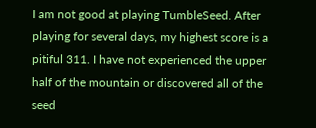I am not good at playing TumbleSeed. After playing for several days, my highest score is a pitiful 311. I have not experienced the upper half of the mountain or discovered all of the seed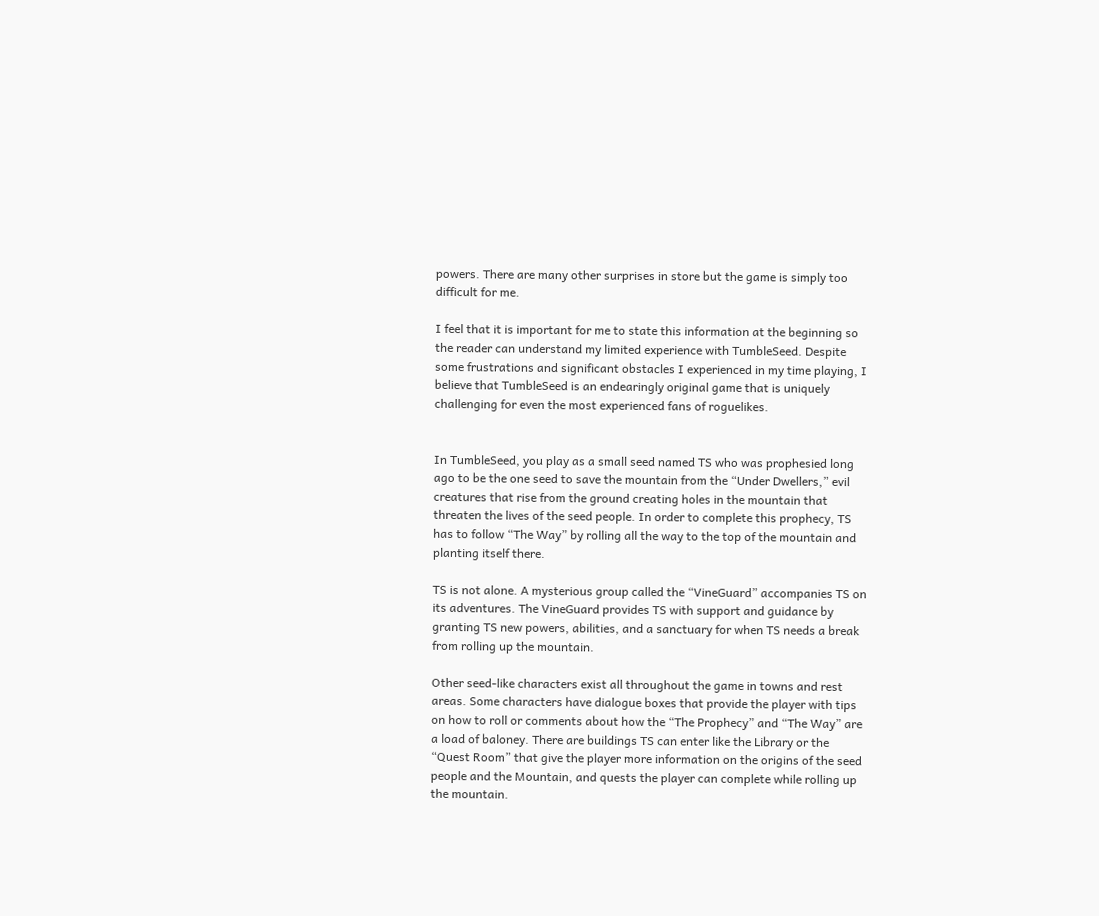powers. There are many other surprises in store but the game is simply too difficult for me.

I feel that it is important for me to state this information at the beginning so the reader can understand my limited experience with TumbleSeed. Despite some frustrations and significant obstacles I experienced in my time playing, I believe that TumbleSeed is an endearingly original game that is uniquely challenging for even the most experienced fans of roguelikes.


In TumbleSeed, you play as a small seed named TS who was prophesied long ago to be the one seed to save the mountain from the “Under Dwellers,” evil creatures that rise from the ground creating holes in the mountain that threaten the lives of the seed people. In order to complete this prophecy, TS has to follow “The Way” by rolling all the way to the top of the mountain and planting itself there.

TS is not alone. A mysterious group called the “VineGuard” accompanies TS on its adventures. The VineGuard provides TS with support and guidance by granting TS new powers, abilities, and a sanctuary for when TS needs a break from rolling up the mountain.

Other seed-like characters exist all throughout the game in towns and rest areas. Some characters have dialogue boxes that provide the player with tips on how to roll or comments about how the “The Prophecy” and “The Way” are a load of baloney. There are buildings TS can enter like the Library or the “Quest Room” that give the player more information on the origins of the seed people and the Mountain, and quests the player can complete while rolling up the mountain.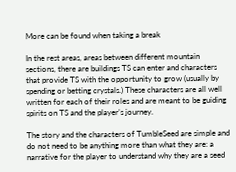More can be found when taking a break

In the rest areas, areas between different mountain sections, there are buildings TS can enter and characters that provide TS with the opportunity to grow (usually by spending or betting crystals.) These characters are all well written for each of their roles and are meant to be guiding spirits on TS and the player’s journey.

The story and the characters of TumbleSeed are simple and do not need to be anything more than what they are: a narrative for the player to understand why they are a seed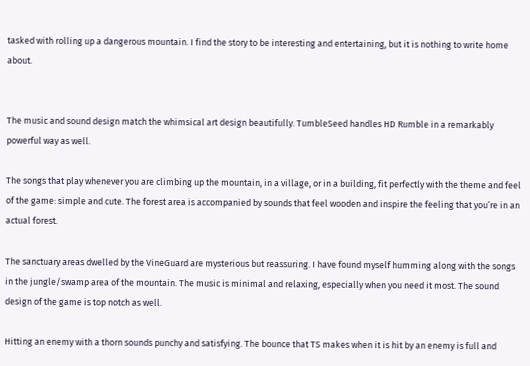tasked with rolling up a dangerous mountain. I find the story to be interesting and entertaining, but it is nothing to write home about.


The music and sound design match the whimsical art design beautifully. TumbleSeed handles HD Rumble in a remarkably powerful way as well.

The songs that play whenever you are climbing up the mountain, in a village, or in a building, fit perfectly with the theme and feel of the game: simple and cute. The forest area is accompanied by sounds that feel wooden and inspire the feeling that you’re in an actual forest.

The sanctuary areas dwelled by the VineGuard are mysterious but reassuring. I have found myself humming along with the songs in the jungle/swamp area of the mountain. The music is minimal and relaxing, especially when you need it most. The sound design of the game is top notch as well.

Hitting an enemy with a thorn sounds punchy and satisfying. The bounce that TS makes when it is hit by an enemy is full and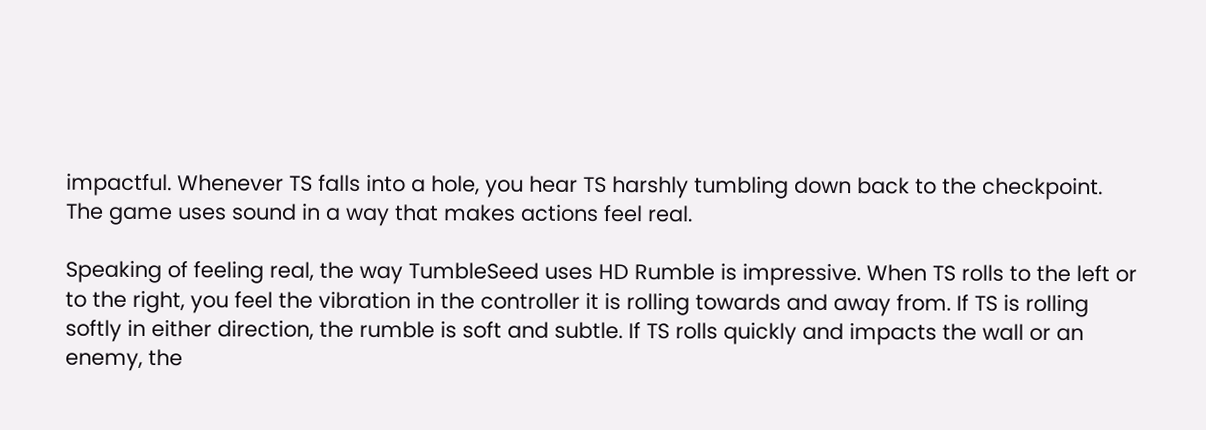impactful. Whenever TS falls into a hole, you hear TS harshly tumbling down back to the checkpoint. The game uses sound in a way that makes actions feel real.

Speaking of feeling real, the way TumbleSeed uses HD Rumble is impressive. When TS rolls to the left or to the right, you feel the vibration in the controller it is rolling towards and away from. If TS is rolling softly in either direction, the rumble is soft and subtle. If TS rolls quickly and impacts the wall or an enemy, the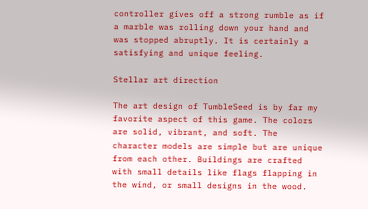controller gives off a strong rumble as if a marble was rolling down your hand and was stopped abruptly. It is certainly a satisfying and unique feeling.

Stellar art direction

The art design of TumbleSeed is by far my favorite aspect of this game. The colors are solid, vibrant, and soft. The character models are simple but are unique from each other. Buildings are crafted with small details like flags flapping in the wind, or small designs in the wood.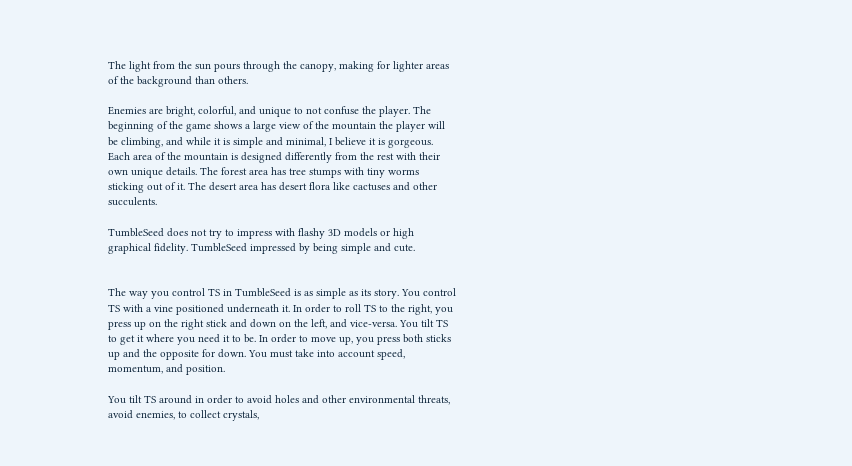The light from the sun pours through the canopy, making for lighter areas of the background than others.

Enemies are bright, colorful, and unique to not confuse the player. The beginning of the game shows a large view of the mountain the player will be climbing, and while it is simple and minimal, I believe it is gorgeous. Each area of the mountain is designed differently from the rest with their own unique details. The forest area has tree stumps with tiny worms sticking out of it. The desert area has desert flora like cactuses and other succulents.

TumbleSeed does not try to impress with flashy 3D models or high graphical fidelity. TumbleSeed impressed by being simple and cute.


The way you control TS in TumbleSeed is as simple as its story. You control TS with a vine positioned underneath it. In order to roll TS to the right, you press up on the right stick and down on the left, and vice-versa. You tilt TS to get it where you need it to be. In order to move up, you press both sticks up and the opposite for down. You must take into account speed, momentum, and position.

You tilt TS around in order to avoid holes and other environmental threats, avoid enemies, to collect crystals,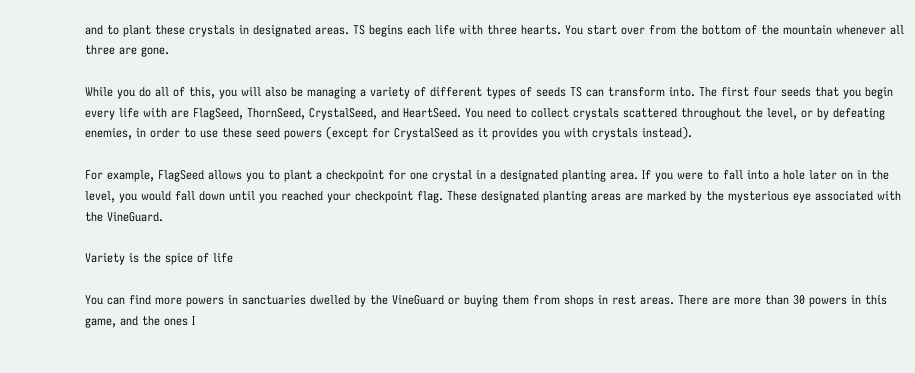and to plant these crystals in designated areas. TS begins each life with three hearts. You start over from the bottom of the mountain whenever all three are gone.

While you do all of this, you will also be managing a variety of different types of seeds TS can transform into. The first four seeds that you begin every life with are FlagSeed, ThornSeed, CrystalSeed, and HeartSeed. You need to collect crystals scattered throughout the level, or by defeating enemies, in order to use these seed powers (except for CrystalSeed as it provides you with crystals instead).

For example, FlagSeed allows you to plant a checkpoint for one crystal in a designated planting area. If you were to fall into a hole later on in the level, you would fall down until you reached your checkpoint flag. These designated planting areas are marked by the mysterious eye associated with the VineGuard.

Variety is the spice of life

You can find more powers in sanctuaries dwelled by the VineGuard or buying them from shops in rest areas. There are more than 30 powers in this game, and the ones I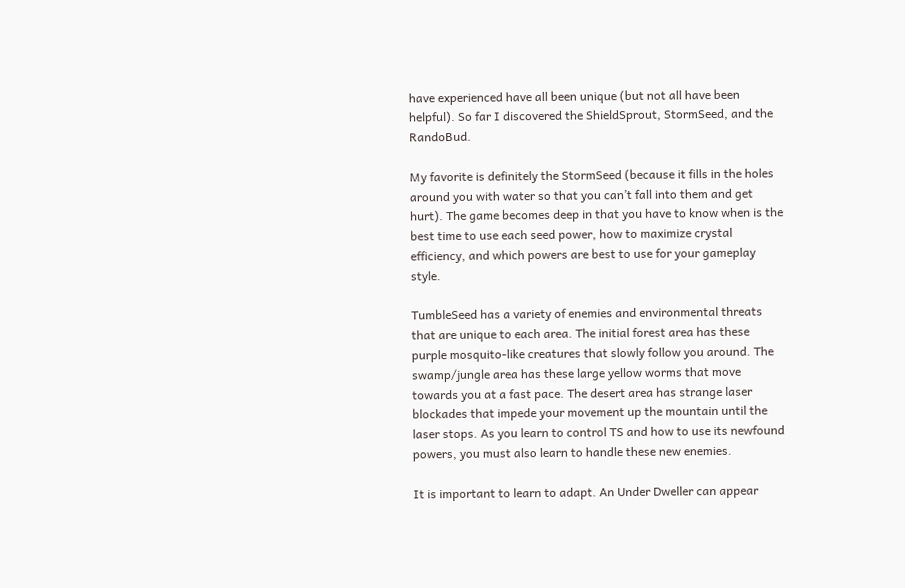have experienced have all been unique (but not all have been helpful). So far I discovered the ShieldSprout, StormSeed, and the RandoBud.

My favorite is definitely the StormSeed (because it fills in the holes around you with water so that you can’t fall into them and get hurt). The game becomes deep in that you have to know when is the best time to use each seed power, how to maximize crystal efficiency, and which powers are best to use for your gameplay style.

TumbleSeed has a variety of enemies and environmental threats that are unique to each area. The initial forest area has these purple mosquito-like creatures that slowly follow you around. The swamp/jungle area has these large yellow worms that move towards you at a fast pace. The desert area has strange laser blockades that impede your movement up the mountain until the laser stops. As you learn to control TS and how to use its newfound powers, you must also learn to handle these new enemies.

It is important to learn to adapt. An Under Dweller can appear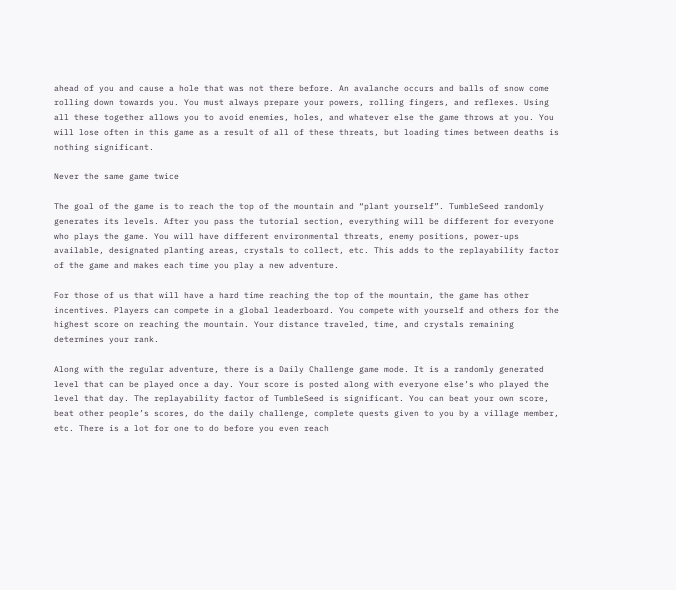ahead of you and cause a hole that was not there before. An avalanche occurs and balls of snow come rolling down towards you. You must always prepare your powers, rolling fingers, and reflexes. Using all these together allows you to avoid enemies, holes, and whatever else the game throws at you. You will lose often in this game as a result of all of these threats, but loading times between deaths is nothing significant.

Never the same game twice

The goal of the game is to reach the top of the mountain and “plant yourself”. TumbleSeed randomly generates its levels. After you pass the tutorial section, everything will be different for everyone who plays the game. You will have different environmental threats, enemy positions, power-ups available, designated planting areas, crystals to collect, etc. This adds to the replayability factor of the game and makes each time you play a new adventure.

For those of us that will have a hard time reaching the top of the mountain, the game has other incentives. Players can compete in a global leaderboard. You compete with yourself and others for the highest score on reaching the mountain. Your distance traveled, time, and crystals remaining determines your rank.

Along with the regular adventure, there is a Daily Challenge game mode. It is a randomly generated level that can be played once a day. Your score is posted along with everyone else’s who played the level that day. The replayability factor of TumbleSeed is significant. You can beat your own score, beat other people’s scores, do the daily challenge, complete quests given to you by a village member, etc. There is a lot for one to do before you even reach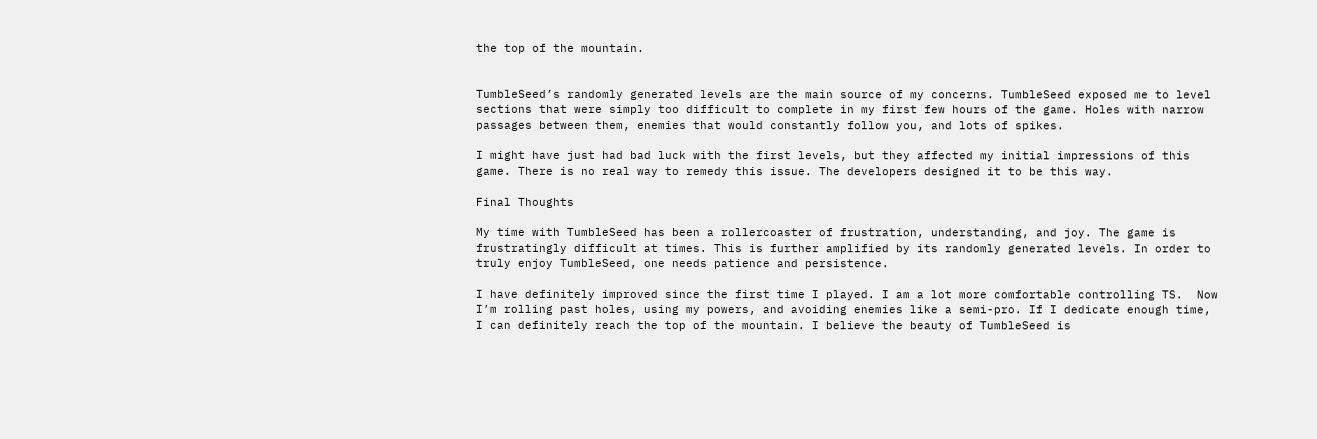the top of the mountain.


TumbleSeed’s randomly generated levels are the main source of my concerns. TumbleSeed exposed me to level sections that were simply too difficult to complete in my first few hours of the game. Holes with narrow passages between them, enemies that would constantly follow you, and lots of spikes.

I might have just had bad luck with the first levels, but they affected my initial impressions of this game. There is no real way to remedy this issue. The developers designed it to be this way.

Final Thoughts

My time with TumbleSeed has been a rollercoaster of frustration, understanding, and joy. The game is frustratingly difficult at times. This is further amplified by its randomly generated levels. In order to truly enjoy TumbleSeed, one needs patience and persistence.

I have definitely improved since the first time I played. I am a lot more comfortable controlling TS.  Now I’m rolling past holes, using my powers, and avoiding enemies like a semi-pro. If I dedicate enough time, I can definitely reach the top of the mountain. I believe the beauty of TumbleSeed is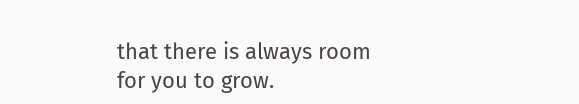that there is always room for you to grow.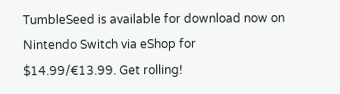TumbleSeed is available for download now on Nintendo Switch via eShop for $14.99/€13.99. Get rolling!